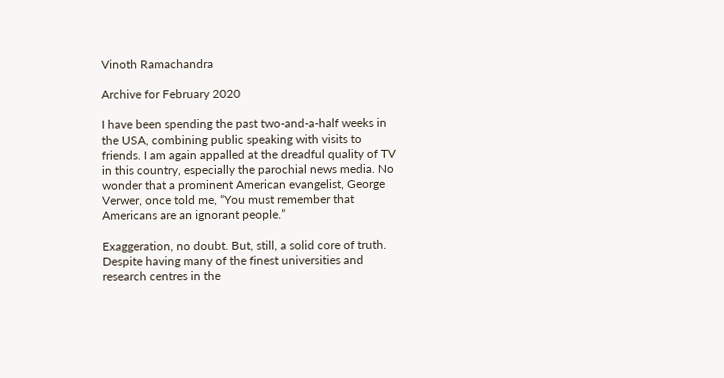Vinoth Ramachandra

Archive for February 2020

I have been spending the past two-and-a-half weeks in the USA, combining public speaking with visits to friends. I am again appalled at the dreadful quality of TV in this country, especially the parochial news media. No wonder that a prominent American evangelist, George Verwer, once told me, “You must remember that Americans are an ignorant people.”

Exaggeration, no doubt. But, still, a solid core of truth. Despite having many of the finest universities and research centres in the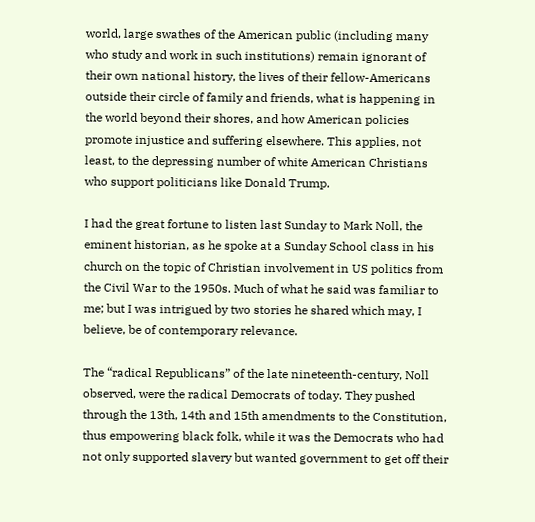world, large swathes of the American public (including many who study and work in such institutions) remain ignorant of their own national history, the lives of their fellow-Americans outside their circle of family and friends, what is happening in the world beyond their shores, and how American policies promote injustice and suffering elsewhere. This applies, not least, to the depressing number of white American Christians who support politicians like Donald Trump.

I had the great fortune to listen last Sunday to Mark Noll, the eminent historian, as he spoke at a Sunday School class in his church on the topic of Christian involvement in US politics from the Civil War to the 1950s. Much of what he said was familiar to me; but I was intrigued by two stories he shared which may, I believe, be of contemporary relevance.

The “radical Republicans” of the late nineteenth-century, Noll observed, were the radical Democrats of today. They pushed through the 13th, 14th and 15th amendments to the Constitution, thus empowering black folk, while it was the Democrats who had not only supported slavery but wanted government to get off their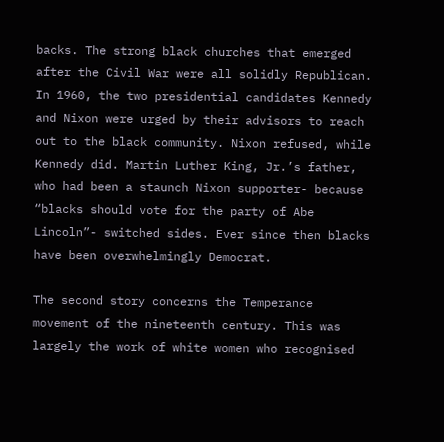backs. The strong black churches that emerged after the Civil War were all solidly Republican. In 1960, the two presidential candidates Kennedy and Nixon were urged by their advisors to reach out to the black community. Nixon refused, while Kennedy did. Martin Luther King, Jr.’s father, who had been a staunch Nixon supporter- because “blacks should vote for the party of Abe Lincoln”- switched sides. Ever since then blacks have been overwhelmingly Democrat.

The second story concerns the Temperance movement of the nineteenth century. This was largely the work of white women who recognised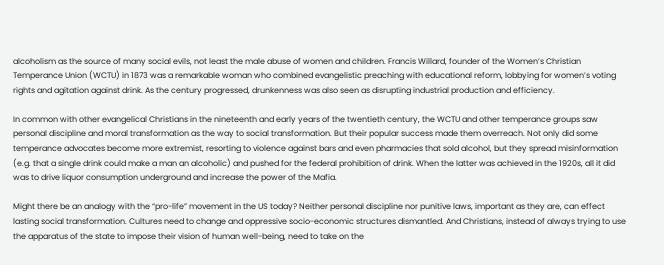alcoholism as the source of many social evils, not least the male abuse of women and children. Francis Willard, founder of the Women’s Christian Temperance Union (WCTU) in 1873 was a remarkable woman who combined evangelistic preaching with educational reform, lobbying for women’s voting rights and agitation against drink. As the century progressed, drunkenness was also seen as disrupting industrial production and efficiency.

In common with other evangelical Christians in the nineteenth and early years of the twentieth century, the WCTU and other temperance groups saw personal discipline and moral transformation as the way to social transformation. But their popular success made them overreach. Not only did some temperance advocates become more extremist, resorting to violence against bars and even pharmacies that sold alcohol, but they spread misinformation (e.g. that a single drink could make a man an alcoholic) and pushed for the federal prohibition of drink. When the latter was achieved in the 1920s, all it did was to drive liquor consumption underground and increase the power of the Mafia.

Might there be an analogy with the “pro-life” movement in the US today? Neither personal discipline nor punitive laws, important as they are, can effect lasting social transformation. Cultures need to change and oppressive socio-economic structures dismantled. And Christians, instead of always trying to use the apparatus of the state to impose their vision of human well-being, need to take on the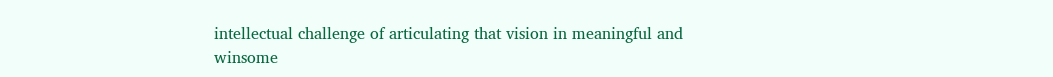intellectual challenge of articulating that vision in meaningful and winsome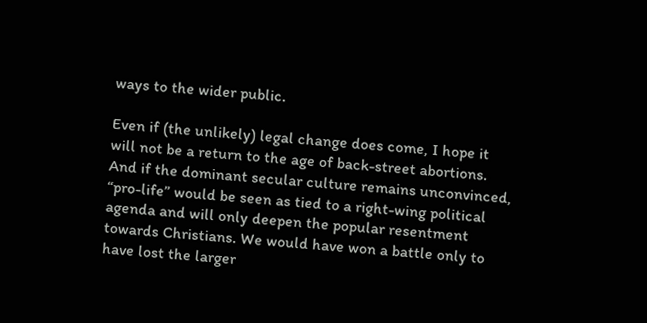ways to the wider public.

Even if (the unlikely) legal change does come, I hope it will not be a return to the age of back-street abortions. And if the dominant secular culture remains unconvinced, “pro-life” would be seen as tied to a right-wing political agenda and will only deepen the popular resentment towards Christians. We would have won a battle only to have lost the larger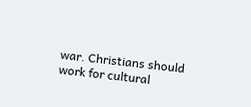war. Christians should work for cultural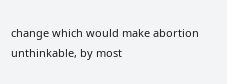change which would make abortion unthinkable, by most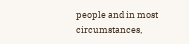people and in most circumstances,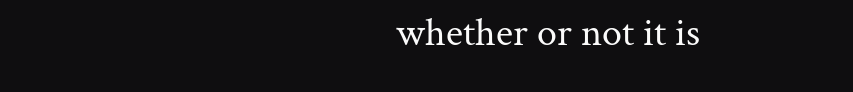whether or not it is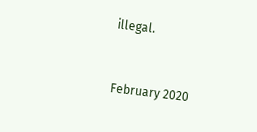illegal.



February 2020